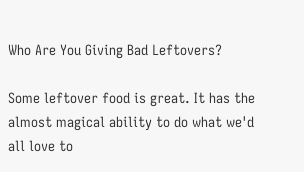Who Are You Giving Bad Leftovers?

Some leftover food is great. It has the almost magical ability to do what we'd all love to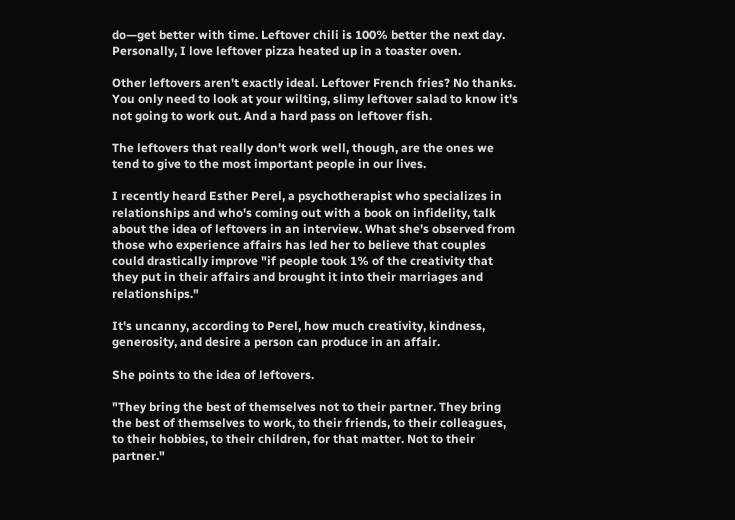do—get better with time. Leftover chili is 100% better the next day. Personally, I love leftover pizza heated up in a toaster oven.

Other leftovers aren't exactly ideal. Leftover French fries? No thanks. You only need to look at your wilting, slimy leftover salad to know it's not going to work out. And a hard pass on leftover fish.

The leftovers that really don't work well, though, are the ones we tend to give to the most important people in our lives.

I recently heard Esther Perel, a psychotherapist who specializes in relationships and who's coming out with a book on infidelity, talk about the idea of leftovers in an interview. What she's observed from those who experience affairs has led her to believe that couples could drastically improve "if people took 1% of the creativity that they put in their affairs and brought it into their marriages and relationships."

It's uncanny, according to Perel, how much creativity, kindness, generosity, and desire a person can produce in an affair.

She points to the idea of leftovers.

"They bring the best of themselves not to their partner. They bring the best of themselves to work, to their friends, to their colleagues, to their hobbies, to their children, for that matter. Not to their partner."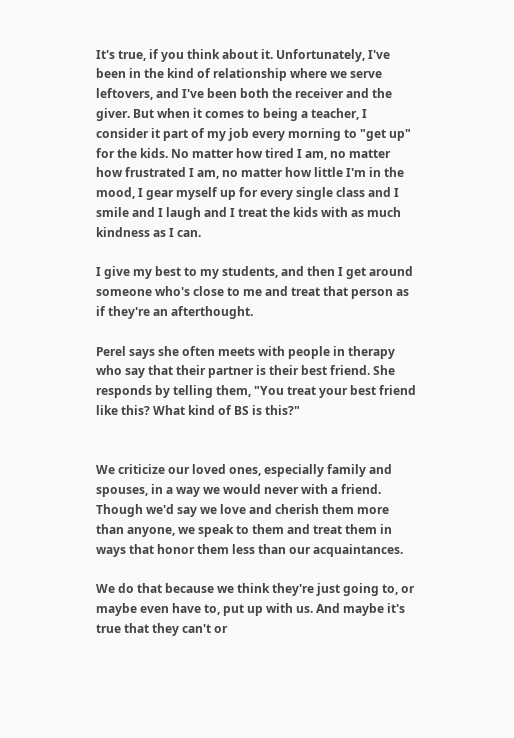It's true, if you think about it. Unfortunately, I've been in the kind of relationship where we serve leftovers, and I've been both the receiver and the giver. But when it comes to being a teacher, I consider it part of my job every morning to "get up" for the kids. No matter how tired I am, no matter how frustrated I am, no matter how little I'm in the mood, I gear myself up for every single class and I smile and I laugh and I treat the kids with as much kindness as I can.

I give my best to my students, and then I get around someone who's close to me and treat that person as if they're an afterthought.

Perel says she often meets with people in therapy who say that their partner is their best friend. She responds by telling them, "You treat your best friend like this? What kind of BS is this?"


We criticize our loved ones, especially family and spouses, in a way we would never with a friend. Though we'd say we love and cherish them more than anyone, we speak to them and treat them in ways that honor them less than our acquaintances.

We do that because we think they're just going to, or maybe even have to, put up with us. And maybe it's true that they can't or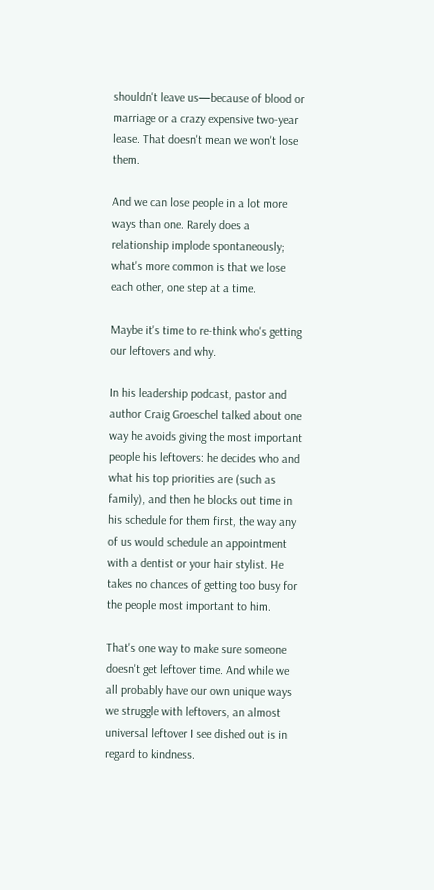shouldn't leave us—because of blood or marriage or a crazy expensive two-year lease. That doesn't mean we won't lose them.

And we can lose people in a lot more ways than one. Rarely does a relationship implode spontaneously; what's more common is that we lose each other, one step at a time.

Maybe it's time to re-think who's getting our leftovers and why.

In his leadership podcast, pastor and author Craig Groeschel talked about one way he avoids giving the most important people his leftovers: he decides who and what his top priorities are (such as family), and then he blocks out time in his schedule for them first, the way any of us would schedule an appointment with a dentist or your hair stylist. He takes no chances of getting too busy for the people most important to him.

That's one way to make sure someone doesn't get leftover time. And while we all probably have our own unique ways we struggle with leftovers, an almost universal leftover I see dished out is in regard to kindness.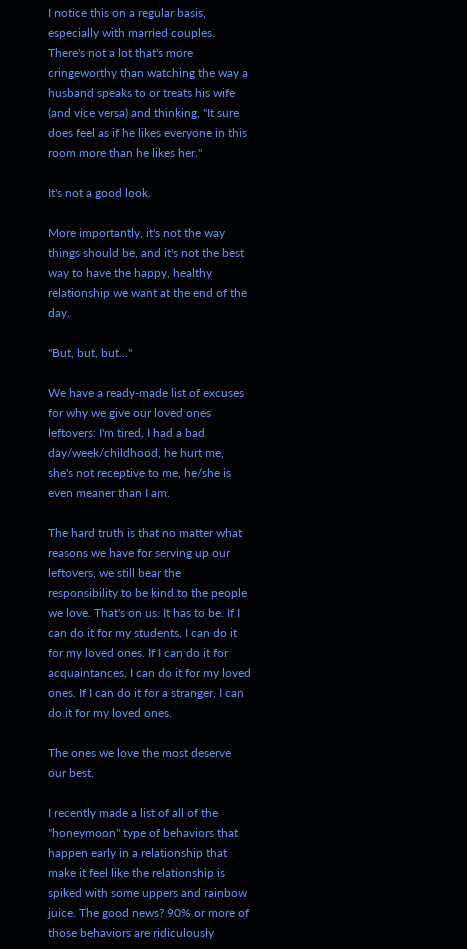I notice this on a regular basis, especially with married couples. There's not a lot that's more cringeworthy than watching the way a husband speaks to or treats his wife (and vice versa) and thinking, "It sure does feel as if he likes everyone in this room more than he likes her."

It's not a good look.

More importantly, it's not the way things should be, and it's not the best way to have the happy, healthy relationship we want at the end of the day.

"But, but, but..."

We have a ready-made list of excuses for why we give our loved ones leftovers: I'm tired, I had a bad day/week/childhood, he hurt me, she's not receptive to me, he/she is even meaner than I am.

The hard truth is that no matter what reasons we have for serving up our leftovers, we still bear the responsibility to be kind to the people we love. That's on us. It has to be. If I can do it for my students, I can do it for my loved ones. If I can do it for acquaintances, I can do it for my loved ones. If I can do it for a stranger, I can do it for my loved ones.

The ones we love the most deserve our best.

I recently made a list of all of the "honeymoon" type of behaviors that happen early in a relationship that make it feel like the relationship is spiked with some uppers and rainbow juice. The good news? 90% or more of those behaviors are ridiculously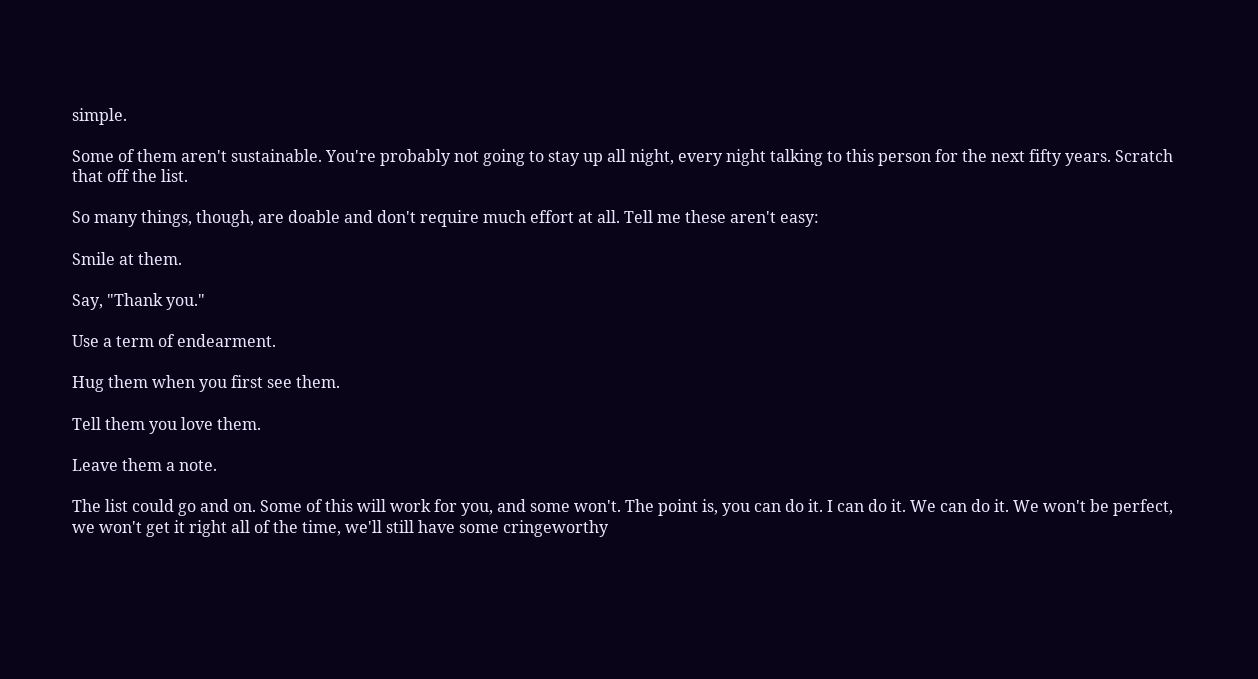simple.

Some of them aren't sustainable. You're probably not going to stay up all night, every night talking to this person for the next fifty years. Scratch that off the list.

So many things, though, are doable and don't require much effort at all. Tell me these aren't easy:

Smile at them.

Say, "Thank you."

Use a term of endearment.

Hug them when you first see them.

Tell them you love them.

Leave them a note.

The list could go and on. Some of this will work for you, and some won't. The point is, you can do it. I can do it. We can do it. We won't be perfect, we won't get it right all of the time, we'll still have some cringeworthy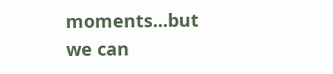moments...but we can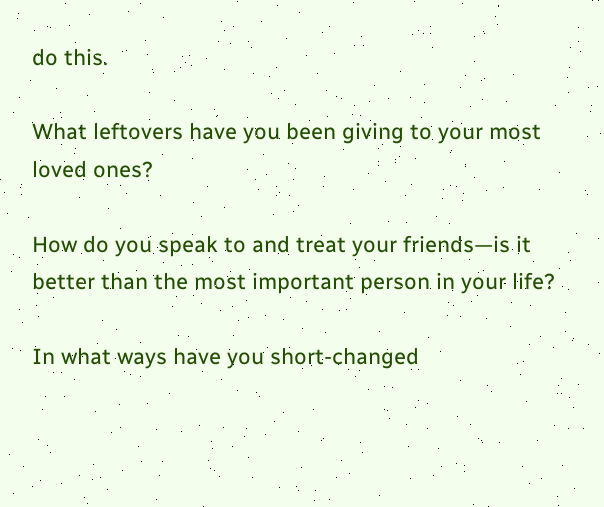do this.

What leftovers have you been giving to your most loved ones?

How do you speak to and treat your friends—is it better than the most important person in your life?

In what ways have you short-changed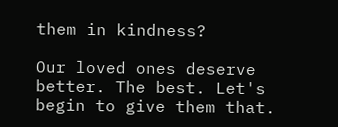them in kindness?

Our loved ones deserve better. The best. Let's begin to give them that.